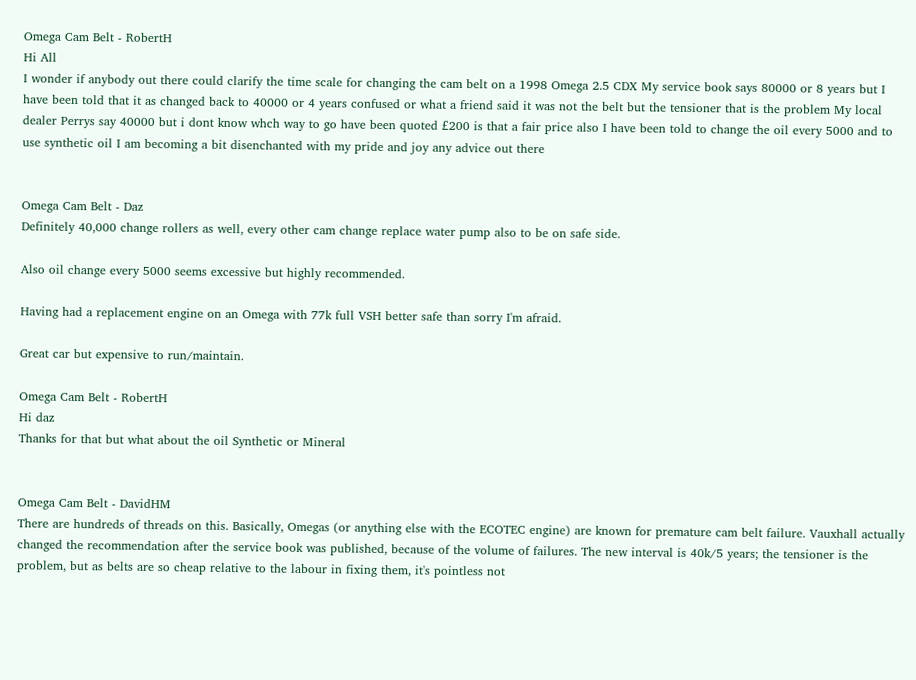Omega Cam Belt - RobertH
Hi All
I wonder if anybody out there could clarify the time scale for changing the cam belt on a 1998 Omega 2.5 CDX My service book says 80000 or 8 years but I have been told that it as changed back to 40000 or 4 years confused or what a friend said it was not the belt but the tensioner that is the problem My local dealer Perrys say 40000 but i dont know whch way to go have been quoted £200 is that a fair price also I have been told to change the oil every 5000 and to use synthetic oil I am becoming a bit disenchanted with my pride and joy any advice out there


Omega Cam Belt - Daz
Definitely 40,000 change rollers as well, every other cam change replace water pump also to be on safe side.

Also oil change every 5000 seems excessive but highly recommended.

Having had a replacement engine on an Omega with 77k full VSH better safe than sorry I'm afraid.

Great car but expensive to run/maintain.

Omega Cam Belt - RobertH
Hi daz
Thanks for that but what about the oil Synthetic or Mineral


Omega Cam Belt - DavidHM
There are hundreds of threads on this. Basically, Omegas (or anything else with the ECOTEC engine) are known for premature cam belt failure. Vauxhall actually changed the recommendation after the service book was published, because of the volume of failures. The new interval is 40k/5 years; the tensioner is the problem, but as belts are so cheap relative to the labour in fixing them, it's pointless not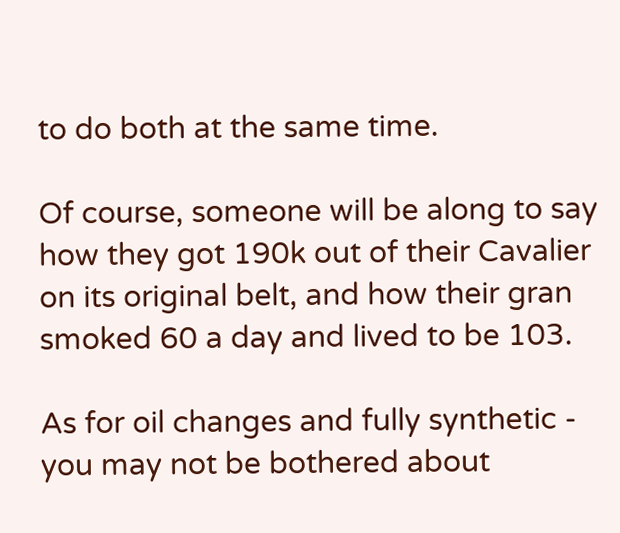to do both at the same time.

Of course, someone will be along to say how they got 190k out of their Cavalier on its original belt, and how their gran smoked 60 a day and lived to be 103.

As for oil changes and fully synthetic - you may not be bothered about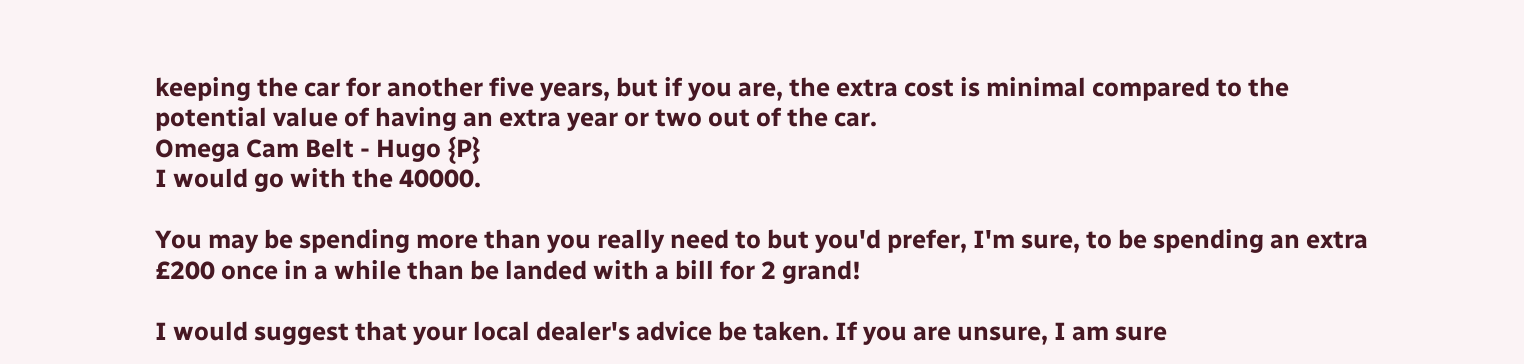keeping the car for another five years, but if you are, the extra cost is minimal compared to the potential value of having an extra year or two out of the car.
Omega Cam Belt - Hugo {P}
I would go with the 40000.

You may be spending more than you really need to but you'd prefer, I'm sure, to be spending an extra £200 once in a while than be landed with a bill for 2 grand!

I would suggest that your local dealer's advice be taken. If you are unsure, I am sure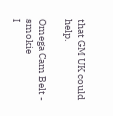that GM UK could help.

Omega Cam Belt - smokie
I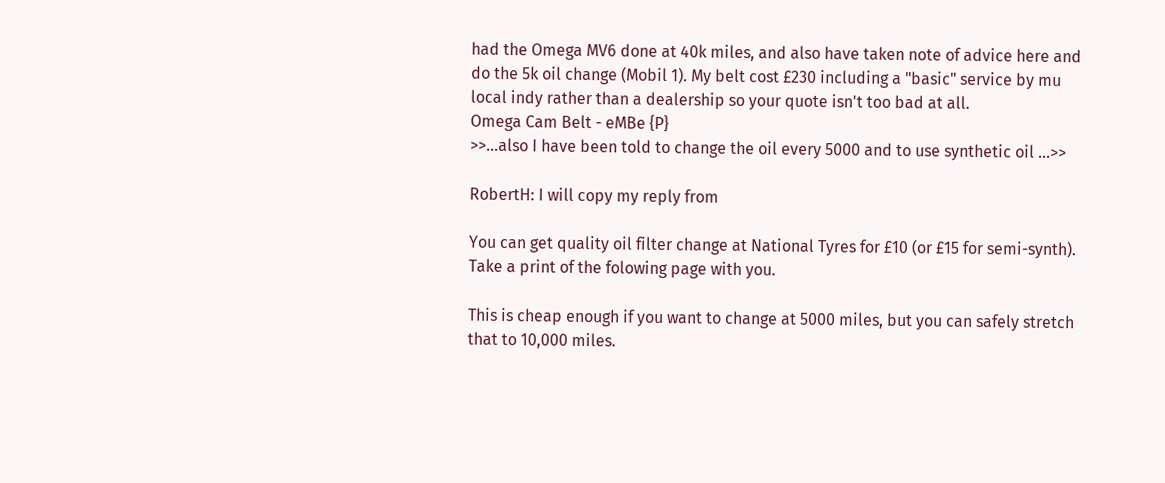had the Omega MV6 done at 40k miles, and also have taken note of advice here and do the 5k oil change (Mobil 1). My belt cost £230 including a "basic" service by mu local indy rather than a dealership so your quote isn't too bad at all.
Omega Cam Belt - eMBe {P}
>>...also I have been told to change the oil every 5000 and to use synthetic oil ...>>

RobertH: I will copy my reply from

You can get quality oil filter change at National Tyres for £10 (or £15 for semi-synth). Take a print of the folowing page with you.

This is cheap enough if you want to change at 5000 miles, but you can safely stretch that to 10,000 miles.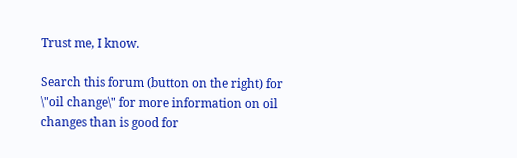Trust me, I know.

Search this forum (button on the right) for \"oil change\" for more information on oil changes than is good for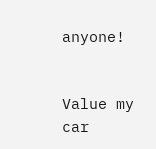anyone!


Value my car